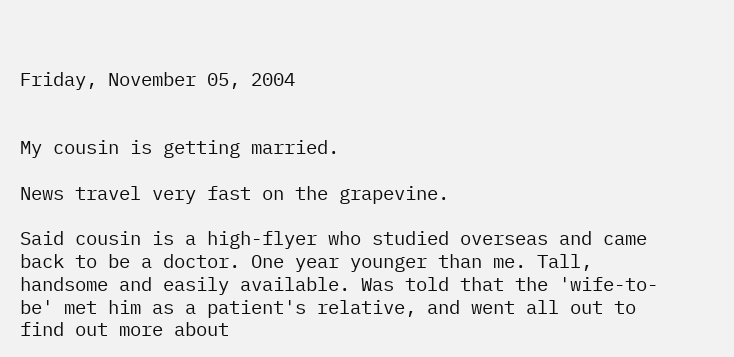Friday, November 05, 2004


My cousin is getting married.

News travel very fast on the grapevine.

Said cousin is a high-flyer who studied overseas and came back to be a doctor. One year younger than me. Tall, handsome and easily available. Was told that the 'wife-to-be' met him as a patient's relative, and went all out to find out more about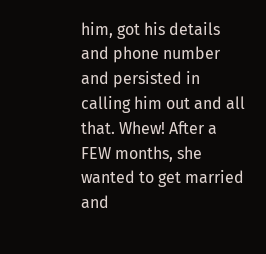him, got his details and phone number and persisted in calling him out and all that. Whew! After a FEW months, she wanted to get married and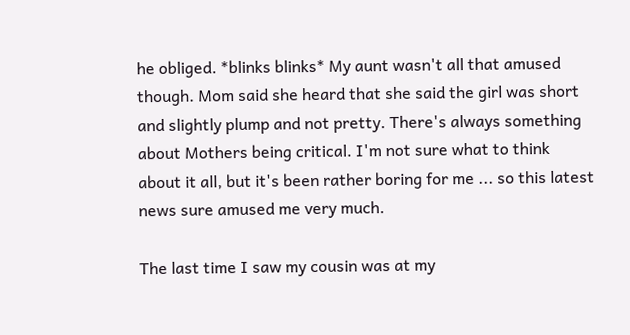he obliged. *blinks blinks* My aunt wasn't all that amused though. Mom said she heard that she said the girl was short and slightly plump and not pretty. There's always something about Mothers being critical. I'm not sure what to think about it all, but it's been rather boring for me ... so this latest news sure amused me very much.

The last time I saw my cousin was at my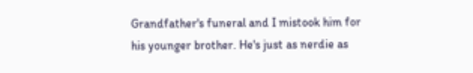Grandfather's funeral and I mistook him for his younger brother. He's just as nerdie as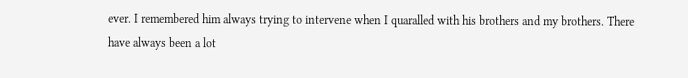ever. I remembered him always trying to intervene when I quaralled with his brothers and my brothers. There have always been a lot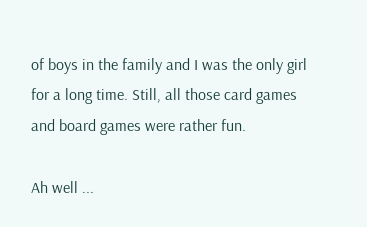of boys in the family and I was the only girl for a long time. Still, all those card games and board games were rather fun.

Ah well ...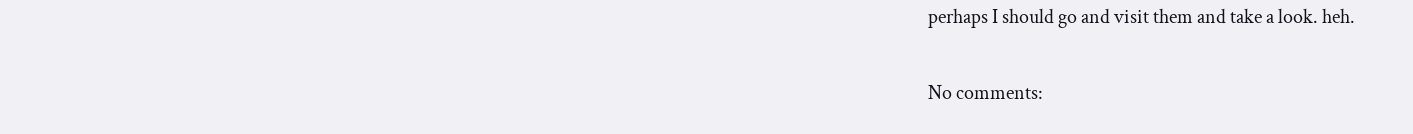perhaps I should go and visit them and take a look. heh.

No comments: